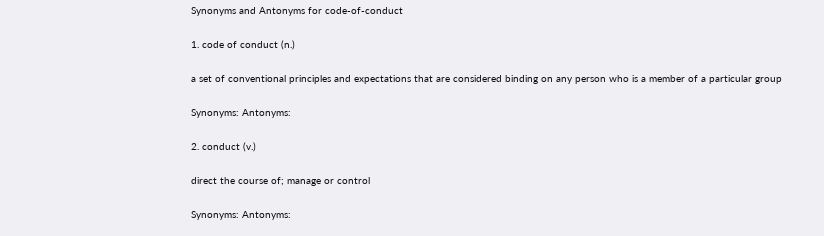Synonyms and Antonyms for code-of-conduct

1. code of conduct (n.)

a set of conventional principles and expectations that are considered binding on any person who is a member of a particular group

Synonyms: Antonyms:

2. conduct (v.)

direct the course of; manage or control

Synonyms: Antonyms: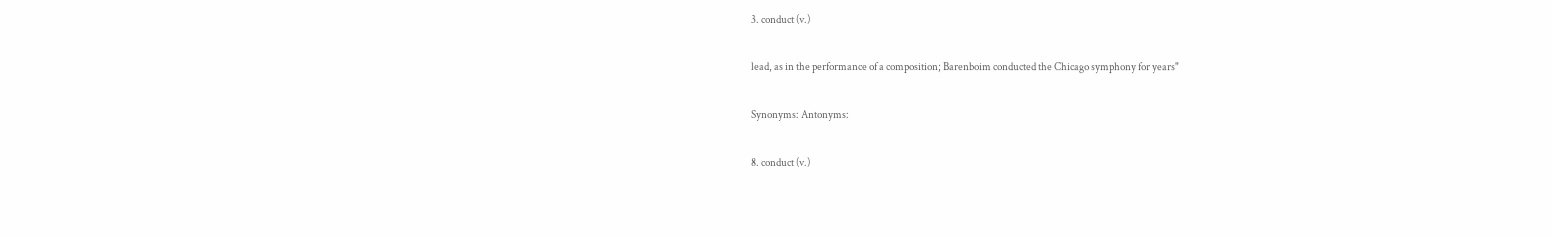3. conduct (v.)

lead, as in the performance of a composition; Barenboim conducted the Chicago symphony for years"

Synonyms: Antonyms:

8. conduct (v.)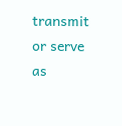transmit or serve as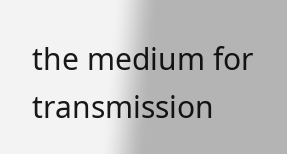the medium for transmission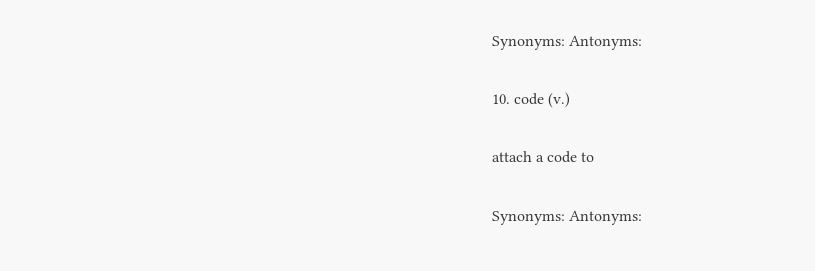Synonyms: Antonyms:

10. code (v.)

attach a code to

Synonyms: Antonyms: